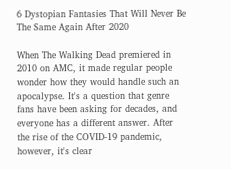6 Dystopian Fantasies That Will Never Be The Same Again After 2020

When The Walking Dead premiered in 2010 on AMC, it made regular people wonder how they would handle such an apocalypse. It's a question that genre fans have been asking for decades, and everyone has a different answer. After the rise of the COVID-19 pandemic, however, it's clear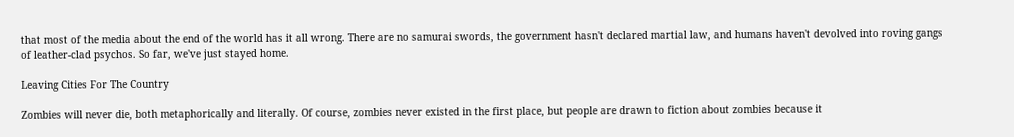that most of the media about the end of the world has it all wrong. There are no samurai swords, the government hasn't declared martial law, and humans haven't devolved into roving gangs of leather-clad psychos. So far, we've just stayed home.

Leaving Cities For The Country

Zombies will never die, both metaphorically and literally. Of course, zombies never existed in the first place, but people are drawn to fiction about zombies because it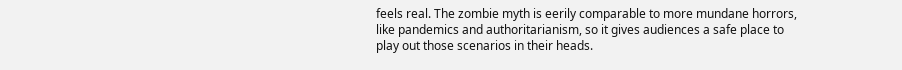feels real. The zombie myth is eerily comparable to more mundane horrors, like pandemics and authoritarianism, so it gives audiences a safe place to play out those scenarios in their heads.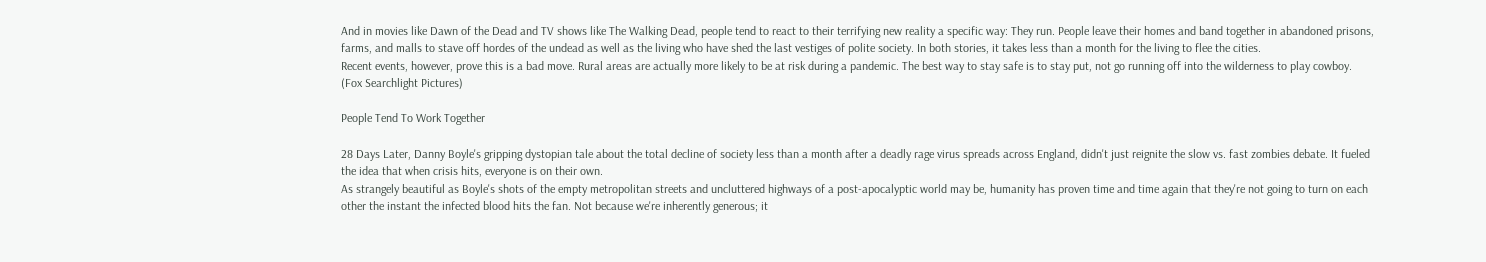And in movies like Dawn of the Dead and TV shows like The Walking Dead, people tend to react to their terrifying new reality a specific way: They run. People leave their homes and band together in abandoned prisons, farms, and malls to stave off hordes of the undead as well as the living who have shed the last vestiges of polite society. In both stories, it takes less than a month for the living to flee the cities.
Recent events, however, prove this is a bad move. Rural areas are actually more likely to be at risk during a pandemic. The best way to stay safe is to stay put, not go running off into the wilderness to play cowboy.
(Fox Searchlight Pictures)

People Tend To Work Together

28 Days Later, Danny Boyle's gripping dystopian tale about the total decline of society less than a month after a deadly rage virus spreads across England, didn't just reignite the slow vs. fast zombies debate. It fueled the idea that when crisis hits, everyone is on their own.
As strangely beautiful as Boyle's shots of the empty metropolitan streets and uncluttered highways of a post-apocalyptic world may be, humanity has proven time and time again that they're not going to turn on each other the instant the infected blood hits the fan. Not because we're inherently generous; it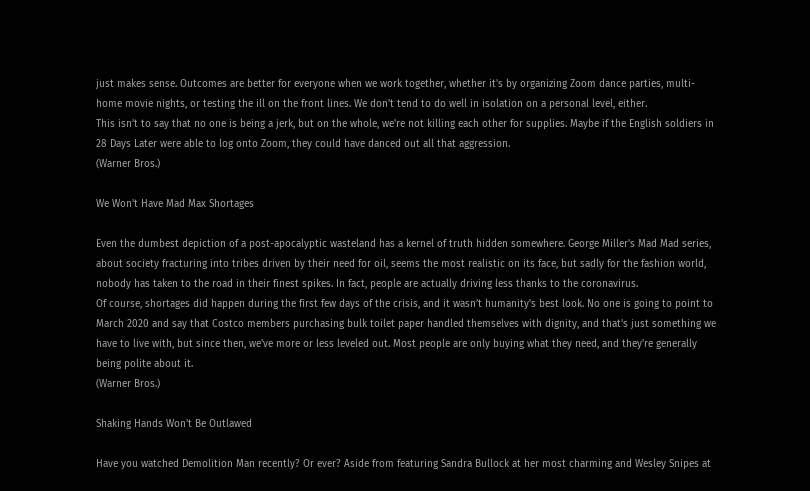just makes sense. Outcomes are better for everyone when we work together, whether it's by organizing Zoom dance parties, multi-home movie nights, or testing the ill on the front lines. We don't tend to do well in isolation on a personal level, either.
This isn’t to say that no one is being a jerk, but on the whole, we're not killing each other for supplies. Maybe if the English soldiers in 28 Days Later were able to log onto Zoom, they could have danced out all that aggression.
(Warner Bros.)

We Won't Have Mad Max Shortages

Even the dumbest depiction of a post-apocalyptic wasteland has a kernel of truth hidden somewhere. George Miller's Mad Mad series, about society fracturing into tribes driven by their need for oil, seems the most realistic on its face, but sadly for the fashion world, nobody has taken to the road in their finest spikes. In fact, people are actually driving less thanks to the coronavirus.
Of course, shortages did happen during the first few days of the crisis, and it wasn’t humanity's best look. No one is going to point to March 2020 and say that Costco members purchasing bulk toilet paper handled themselves with dignity, and that's just something we have to live with, but since then, we've more or less leveled out. Most people are only buying what they need, and they're generally being polite about it.
(Warner Bros.)

Shaking Hands Won't Be Outlawed

Have you watched Demolition Man recently? Or ever? Aside from featuring Sandra Bullock at her most charming and Wesley Snipes at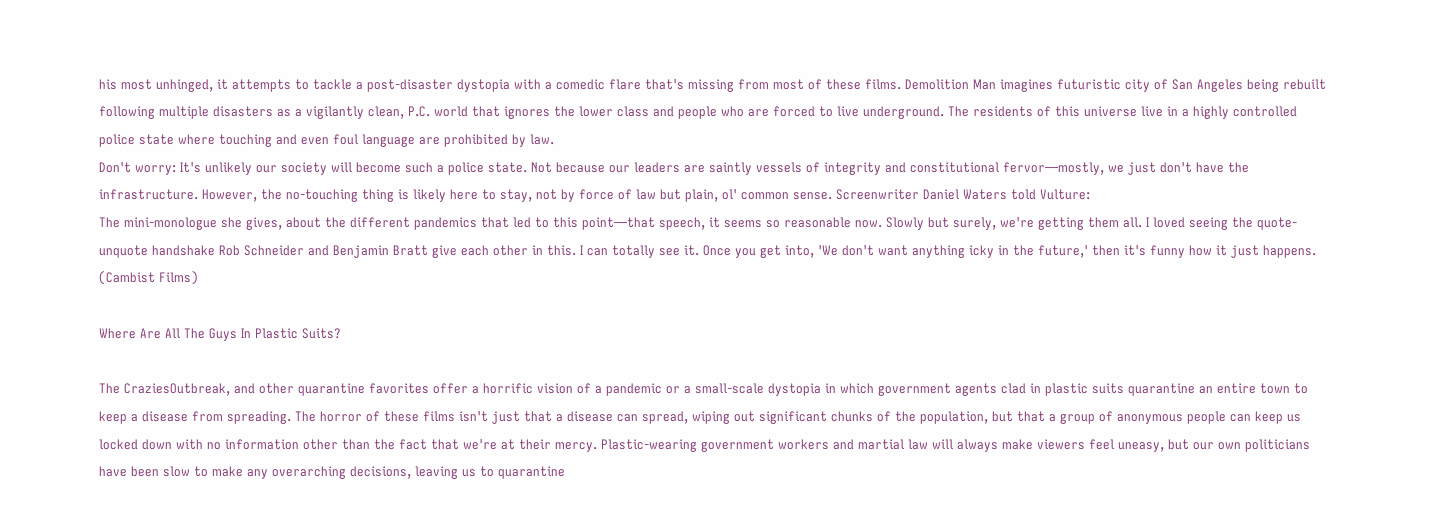his most unhinged, it attempts to tackle a post-disaster dystopia with a comedic flare that's missing from most of these films. Demolition Man imagines futuristic city of San Angeles being rebuilt following multiple disasters as a vigilantly clean, P.C. world that ignores the lower class and people who are forced to live underground. The residents of this universe live in a highly controlled police state where touching and even foul language are prohibited by law.
Don't worry: It's unlikely our society will become such a police state. Not because our leaders are saintly vessels of integrity and constitutional fervor—mostly, we just don't have the infrastructure. However, the no-touching thing is likely here to stay, not by force of law but plain, ol' common sense. Screenwriter Daniel Waters told Vulture:
The mini-monologue she gives, about the different pandemics that led to this point—that speech, it seems so reasonable now. Slowly but surely, we're getting them all. I loved seeing the quote-unquote handshake Rob Schneider and Benjamin Bratt give each other in this. I can totally see it. Once you get into, 'We don't want anything icky in the future,' then it's funny how it just happens.
(Cambist Films)

Where Are All The Guys In Plastic Suits?

The CraziesOutbreak, and other quarantine favorites offer a horrific vision of a pandemic or a small-scale dystopia in which government agents clad in plastic suits quarantine an entire town to keep a disease from spreading. The horror of these films isn't just that a disease can spread, wiping out significant chunks of the population, but that a group of anonymous people can keep us locked down with no information other than the fact that we're at their mercy. Plastic-wearing government workers and martial law will always make viewers feel uneasy, but our own politicians have been slow to make any overarching decisions, leaving us to quarantine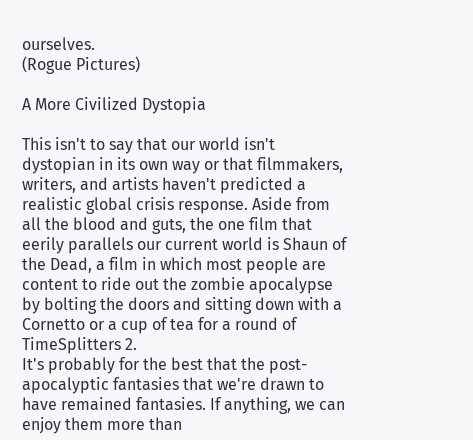ourselves.
(Rogue Pictures)

A More Civilized Dystopia

This isn't to say that our world isn't dystopian in its own way or that filmmakers, writers, and artists haven't predicted a realistic global crisis response. Aside from all the blood and guts, the one film that eerily parallels our current world is Shaun of the Dead, a film in which most people are content to ride out the zombie apocalypse by bolting the doors and sitting down with a Cornetto or a cup of tea for a round of TimeSplitters 2.
It's probably for the best that the post-apocalyptic fantasies that we're drawn to have remained fantasies. If anything, we can enjoy them more than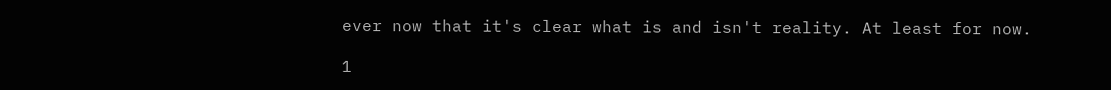ever now that it's clear what is and isn't reality. At least for now.

1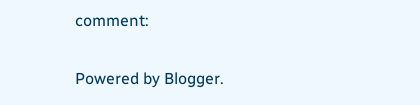comment:

Powered by Blogger.